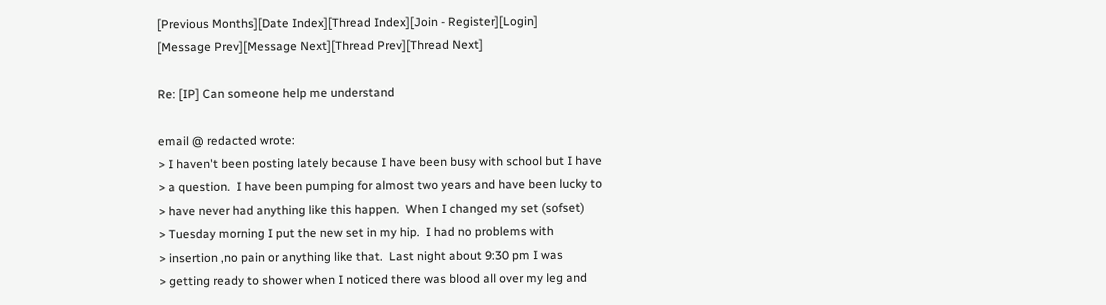[Previous Months][Date Index][Thread Index][Join - Register][Login]
[Message Prev][Message Next][Thread Prev][Thread Next]

Re: [IP] Can someone help me understand

email @ redacted wrote:
> I haven't been posting lately because I have been busy with school but I have
> a question.  I have been pumping for almost two years and have been lucky to
> have never had anything like this happen.  When I changed my set (sofset)
> Tuesday morning I put the new set in my hip.  I had no problems with
> insertion ,no pain or anything like that.  Last night about 9:30 pm I was
> getting ready to shower when I noticed there was blood all over my leg and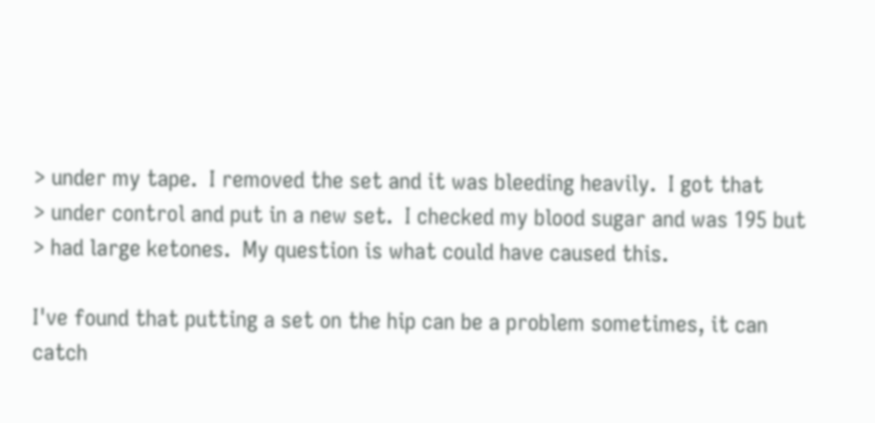> under my tape.  I removed the set and it was bleeding heavily.  I got that
> under control and put in a new set.  I checked my blood sugar and was 195 but
> had large ketones.  My question is what could have caused this.

I've found that putting a set on the hip can be a problem sometimes, it can
catch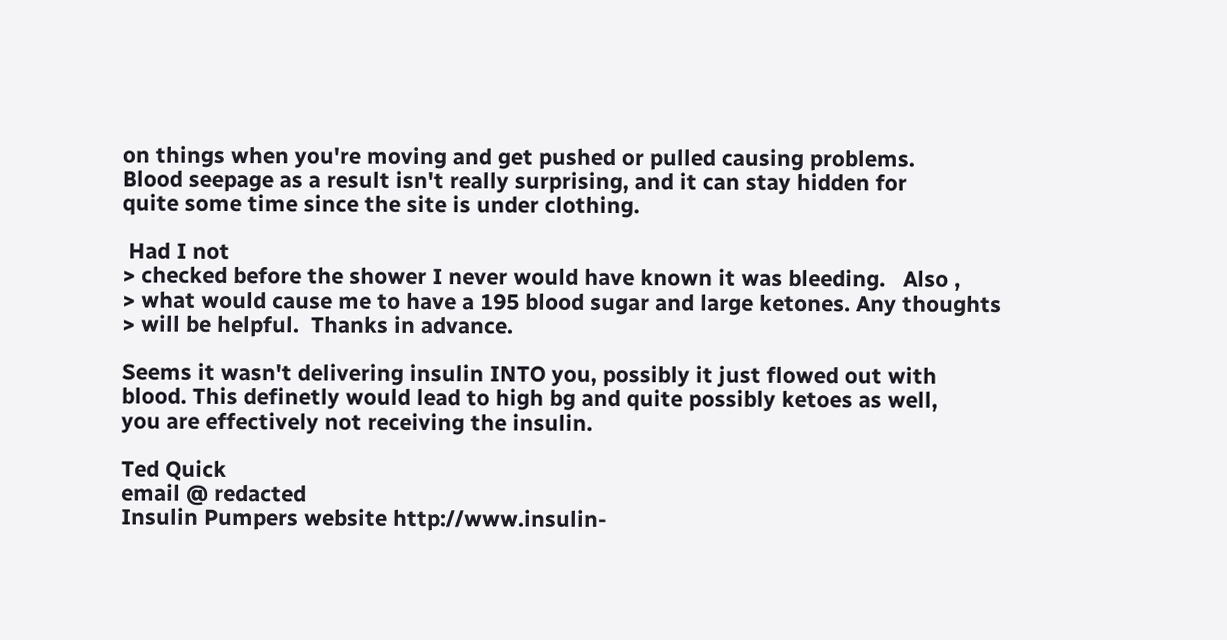on things when you're moving and get pushed or pulled causing problems.
Blood seepage as a result isn't really surprising, and it can stay hidden for
quite some time since the site is under clothing.

 Had I not
> checked before the shower I never would have known it was bleeding.   Also ,
> what would cause me to have a 195 blood sugar and large ketones. Any thoughts
> will be helpful.  Thanks in advance.

Seems it wasn't delivering insulin INTO you, possibly it just flowed out with
blood. This definetly would lead to high bg and quite possibly ketoes as well,
you are effectively not receiving the insulin.

Ted Quick
email @ redacted
Insulin Pumpers website http://www.insulin-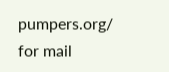pumpers.org/
for mail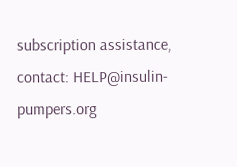subscription assistance, contact: HELP@insulin-pumpers.org